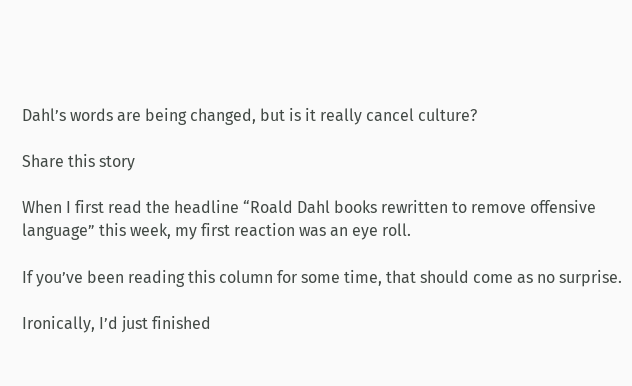Dahl’s words are being changed, but is it really cancel culture?

Share this story

When I first read the headline “Roald Dahl books rewritten to remove offensive language” this week, my first reaction was an eye roll.

If you’ve been reading this column for some time, that should come as no surprise.

Ironically, I’d just finished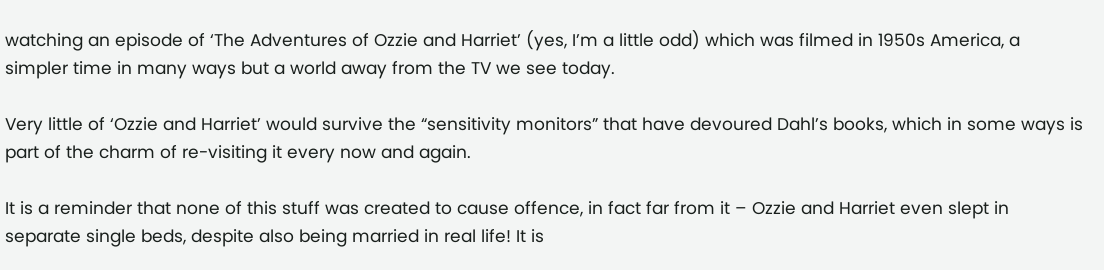watching an episode of ‘The Adventures of Ozzie and Harriet’ (yes, I’m a little odd) which was filmed in 1950s America, a simpler time in many ways but a world away from the TV we see today.

Very little of ‘Ozzie and Harriet’ would survive the “sensitivity monitors” that have devoured Dahl’s books, which in some ways is part of the charm of re-visiting it every now and again.

It is a reminder that none of this stuff was created to cause offence, in fact far from it – Ozzie and Harriet even slept in separate single beds, despite also being married in real life! It is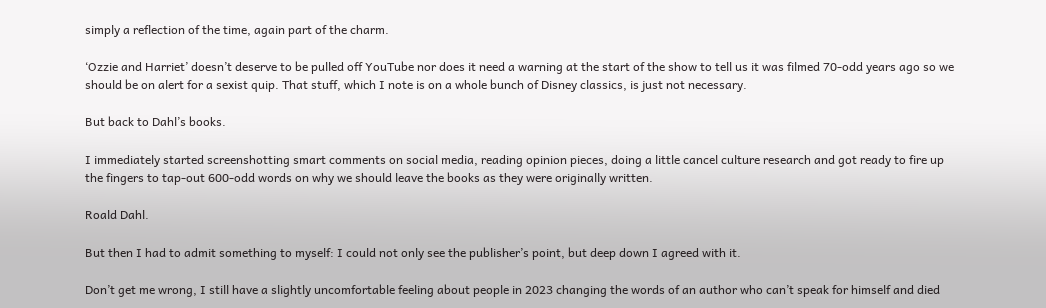simply a reflection of the time, again part of the charm.

‘Ozzie and Harriet’ doesn’t deserve to be pulled off YouTube nor does it need a warning at the start of the show to tell us it was filmed 70-odd years ago so we should be on alert for a sexist quip. That stuff, which I note is on a whole bunch of Disney classics, is just not necessary.

But back to Dahl’s books.

I immediately started screenshotting smart comments on social media, reading opinion pieces, doing a little cancel culture research and got ready to fire up the fingers to tap-out 600-odd words on why we should leave the books as they were originally written.

Roald Dahl.

But then I had to admit something to myself: I could not only see the publisher’s point, but deep down I agreed with it.

Don’t get me wrong, I still have a slightly uncomfortable feeling about people in 2023 changing the words of an author who can’t speak for himself and died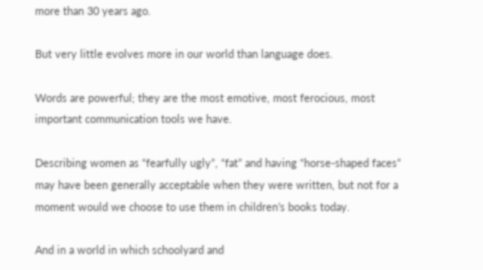more than 30 years ago.

But very little evolves more in our world than language does.

Words are powerful; they are the most emotive, most ferocious, most important communication tools we have.

Describing women as “fearfully ugly”, “fat” and having “horse-shaped faces” may have been generally acceptable when they were written, but not for a moment would we choose to use them in children’s books today.

And in a world in which schoolyard and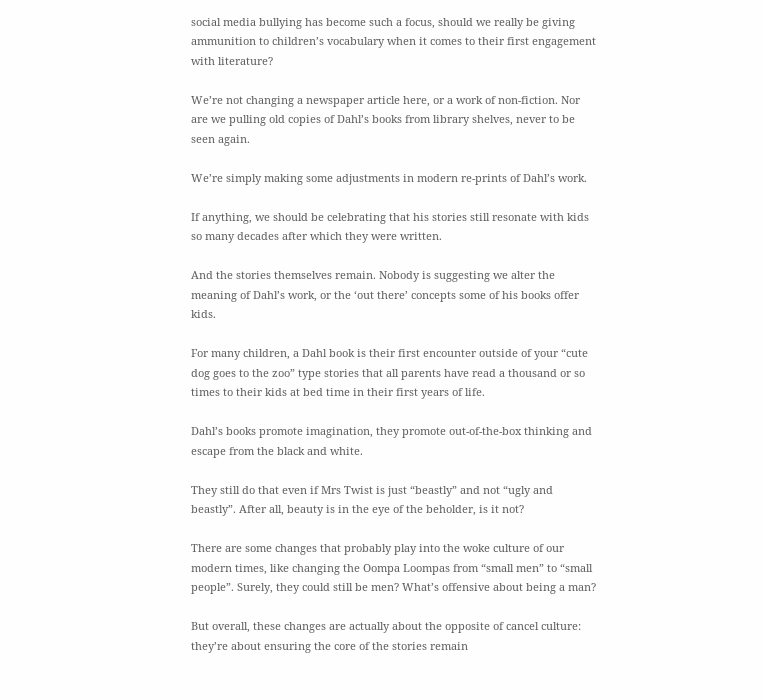social media bullying has become such a focus, should we really be giving ammunition to children’s vocabulary when it comes to their first engagement with literature?

We’re not changing a newspaper article here, or a work of non-fiction. Nor are we pulling old copies of Dahl’s books from library shelves, never to be seen again.

We’re simply making some adjustments in modern re-prints of Dahl’s work.

If anything, we should be celebrating that his stories still resonate with kids so many decades after which they were written.

And the stories themselves remain. Nobody is suggesting we alter the meaning of Dahl’s work, or the ‘out there’ concepts some of his books offer kids.

For many children, a Dahl book is their first encounter outside of your “cute dog goes to the zoo” type stories that all parents have read a thousand or so times to their kids at bed time in their first years of life.

Dahl’s books promote imagination, they promote out-of-the-box thinking and escape from the black and white.

They still do that even if Mrs Twist is just “beastly” and not “ugly and beastly”. After all, beauty is in the eye of the beholder, is it not?

There are some changes that probably play into the woke culture of our modern times, like changing the Oompa Loompas from “small men” to “small people”. Surely, they could still be men? What’s offensive about being a man?

But overall, these changes are actually about the opposite of cancel culture: they’re about ensuring the core of the stories remain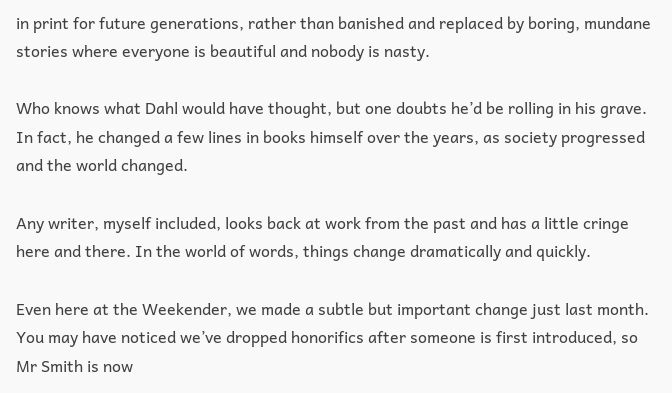in print for future generations, rather than banished and replaced by boring, mundane stories where everyone is beautiful and nobody is nasty.

Who knows what Dahl would have thought, but one doubts he’d be rolling in his grave. In fact, he changed a few lines in books himself over the years, as society progressed and the world changed.

Any writer, myself included, looks back at work from the past and has a little cringe here and there. In the world of words, things change dramatically and quickly.

Even here at the Weekender, we made a subtle but important change just last month. You may have noticed we’ve dropped honorifics after someone is first introduced, so Mr Smith is now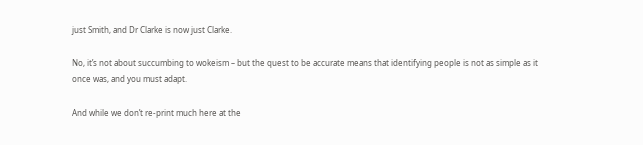just Smith, and Dr Clarke is now just Clarke.

No, it’s not about succumbing to wokeism – but the quest to be accurate means that identifying people is not as simple as it once was, and you must adapt.

And while we don’t re-print much here at the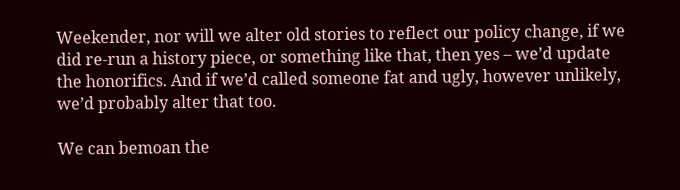Weekender, nor will we alter old stories to reflect our policy change, if we did re-run a history piece, or something like that, then yes – we’d update the honorifics. And if we’d called someone fat and ugly, however unlikely, we’d probably alter that too.

We can bemoan the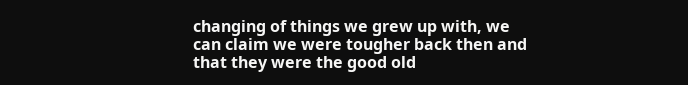changing of things we grew up with, we can claim we were tougher back then and that they were the good old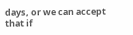days, or we can accept that if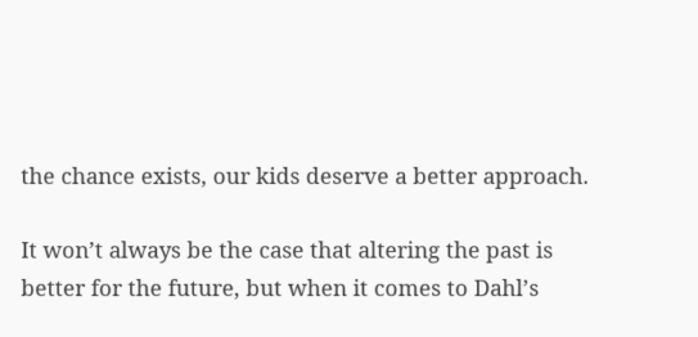the chance exists, our kids deserve a better approach.

It won’t always be the case that altering the past is better for the future, but when it comes to Dahl’s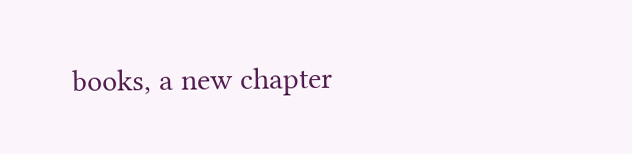books, a new chapter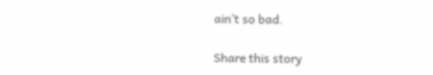ain’t so bad.

Share this story